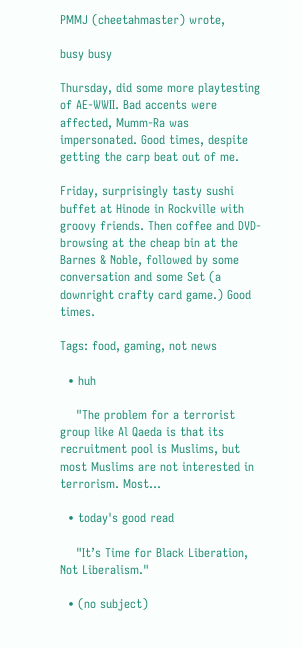PMMJ (cheetahmaster) wrote,

busy busy

Thursday, did some more playtesting of AE-WWII. Bad accents were affected, Mumm-Ra was impersonated. Good times, despite getting the carp beat out of me.

Friday, surprisingly tasty sushi buffet at Hinode in Rockville with groovy friends. Then coffee and DVD-browsing at the cheap bin at the Barnes & Noble, followed by some conversation and some Set (a downright crafty card game.) Good times.

Tags: food, gaming, not news

  • huh

    "The problem for a terrorist group like Al Qaeda is that its recruitment pool is Muslims, but most Muslims are not interested in terrorism. Most…

  • today's good read

    "It’s Time for Black Liberation, Not Liberalism."

  • (no subject)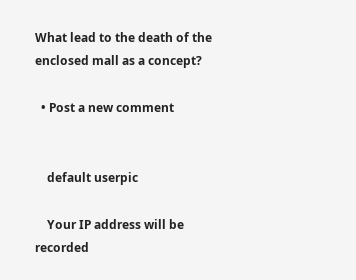What lead to the death of the enclosed mall as a concept?

  • Post a new comment


    default userpic

    Your IP address will be recorded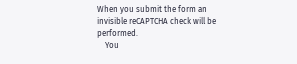When you submit the form an invisible reCAPTCHA check will be performed.
    You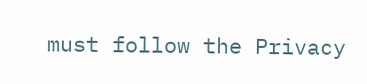must follow the Privacy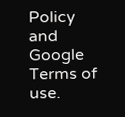Policy and Google Terms of use.